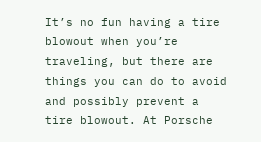It’s no fun having a tire blowout when you’re traveling, but there are things you can do to avoid and possibly prevent a tire blowout. At Porsche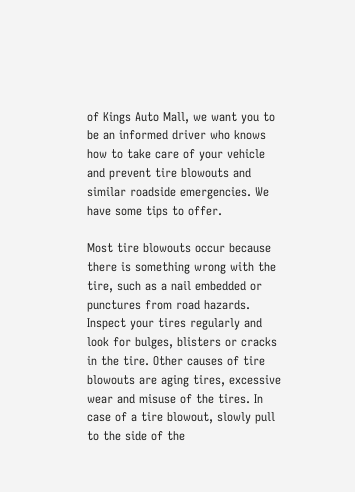of Kings Auto Mall, we want you to be an informed driver who knows how to take care of your vehicle and prevent tire blowouts and similar roadside emergencies. We have some tips to offer.

Most tire blowouts occur because there is something wrong with the tire, such as a nail embedded or punctures from road hazards. Inspect your tires regularly and look for bulges, blisters or cracks in the tire. Other causes of tire blowouts are aging tires, excessive wear and misuse of the tires. In case of a tire blowout, slowly pull to the side of the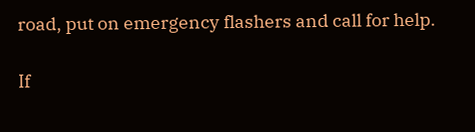road, put on emergency flashers and call for help.

If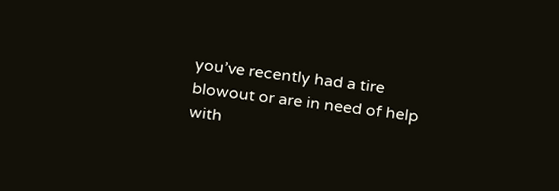you’ve recently had a tire blowout or are in need of help with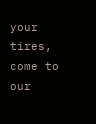your tires, come to our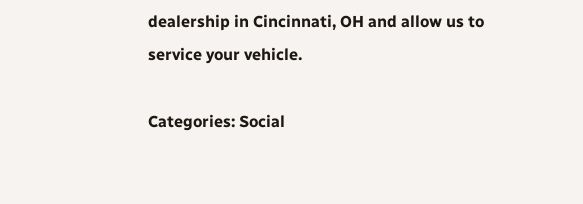dealership in Cincinnati, OH and allow us to service your vehicle.

Categories: Social